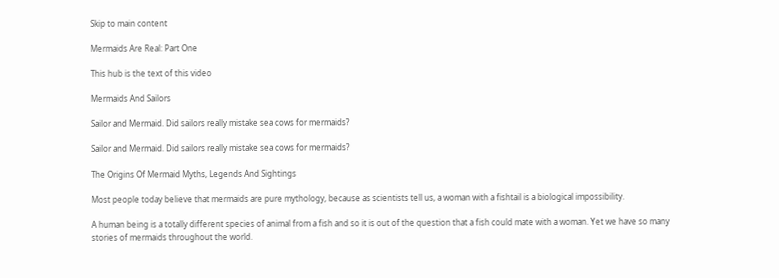Skip to main content

Mermaids Are Real: Part One

This hub is the text of this video

Mermaids And Sailors

Sailor and Mermaid. Did sailors really mistake sea cows for mermaids?

Sailor and Mermaid. Did sailors really mistake sea cows for mermaids?

The Origins Of Mermaid Myths, Legends And Sightings

Most people today believe that mermaids are pure mythology, because as scientists tell us, a woman with a fishtail is a biological impossibility.

A human being is a totally different species of animal from a fish and so it is out of the question that a fish could mate with a woman. Yet we have so many stories of mermaids throughout the world.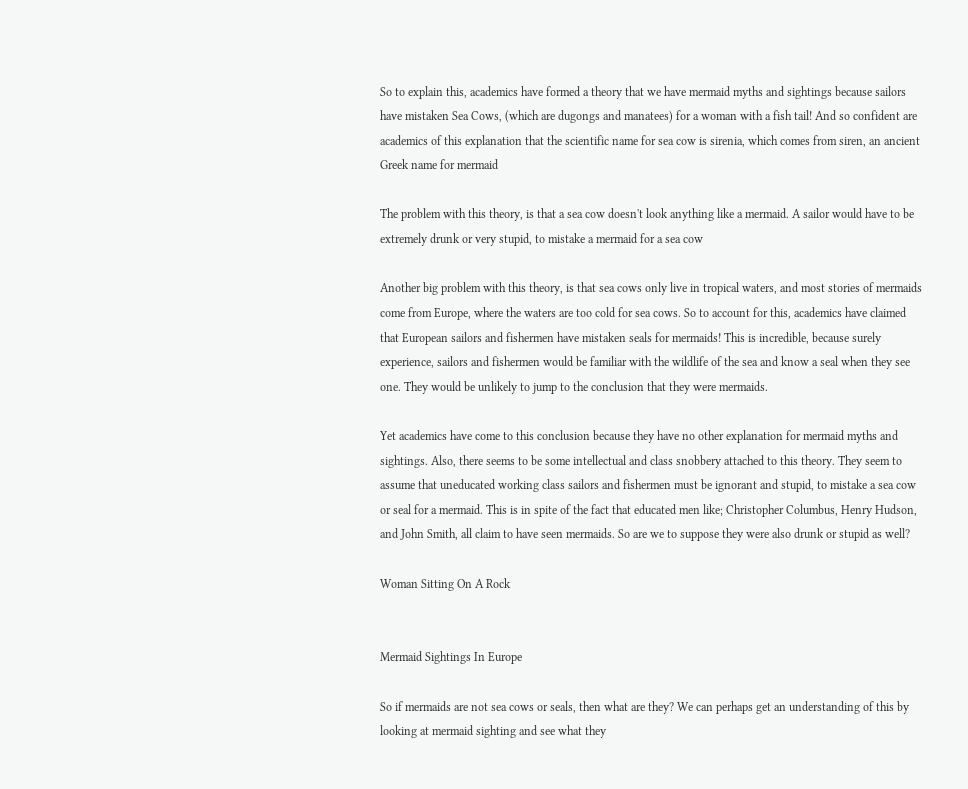So to explain this, academics have formed a theory that we have mermaid myths and sightings because sailors have mistaken Sea Cows, (which are dugongs and manatees) for a woman with a fish tail! And so confident are academics of this explanation that the scientific name for sea cow is sirenia, which comes from siren, an ancient Greek name for mermaid

The problem with this theory, is that a sea cow doesn't look anything like a mermaid. A sailor would have to be extremely drunk or very stupid, to mistake a mermaid for a sea cow

Another big problem with this theory, is that sea cows only live in tropical waters, and most stories of mermaids come from Europe, where the waters are too cold for sea cows. So to account for this, academics have claimed that European sailors and fishermen have mistaken seals for mermaids! This is incredible, because surely experience, sailors and fishermen would be familiar with the wildlife of the sea and know a seal when they see one. They would be unlikely to jump to the conclusion that they were mermaids.

Yet academics have come to this conclusion because they have no other explanation for mermaid myths and sightings. Also, there seems to be some intellectual and class snobbery attached to this theory. They seem to assume that uneducated working class sailors and fishermen must be ignorant and stupid, to mistake a sea cow or seal for a mermaid. This is in spite of the fact that educated men like; Christopher Columbus, Henry Hudson, and John Smith, all claim to have seen mermaids. So are we to suppose they were also drunk or stupid as well?

Woman Sitting On A Rock


Mermaid Sightings In Europe

So if mermaids are not sea cows or seals, then what are they? We can perhaps get an understanding of this by looking at mermaid sighting and see what they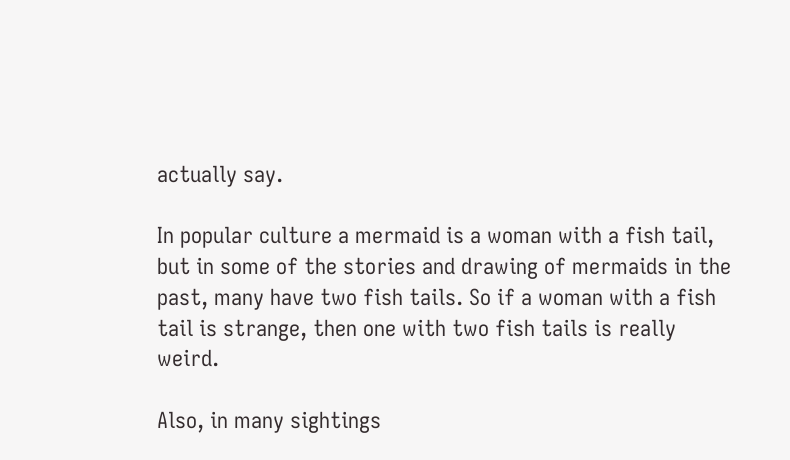actually say.

In popular culture a mermaid is a woman with a fish tail, but in some of the stories and drawing of mermaids in the past, many have two fish tails. So if a woman with a fish tail is strange, then one with two fish tails is really weird.

Also, in many sightings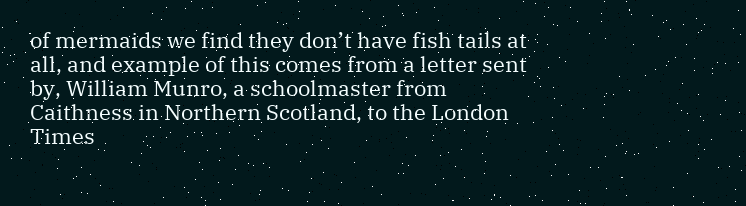of mermaids we find they don’t have fish tails at all, and example of this comes from a letter sent by, William Munro, a schoolmaster from Caithness in Northern Scotland, to the London Times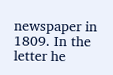newspaper in 1809. In the letter he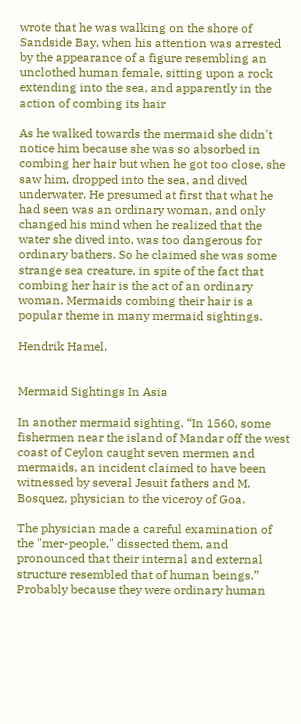wrote that he was walking on the shore of Sandside Bay, when his attention was arrested by the appearance of a figure resembling an unclothed human female, sitting upon a rock extending into the sea, and apparently in the action of combing its hair

As he walked towards the mermaid she didn't notice him because she was so absorbed in combing her hair but when he got too close, she saw him, dropped into the sea, and dived underwater. He presumed at first that what he had seen was an ordinary woman, and only changed his mind when he realized that the water she dived into, was too dangerous for ordinary bathers. So he claimed she was some strange sea creature, in spite of the fact that combing her hair is the act of an ordinary woman. Mermaids combing their hair is a popular theme in many mermaid sightings.

Hendrik Hamel.


Mermaid Sightings In Asia

In another mermaid sighting. “In 1560, some fishermen near the island of Mandar off the west coast of Ceylon caught seven mermen and mermaids, an incident claimed to have been witnessed by several Jesuit fathers and M. Bosquez, physician to the viceroy of Goa.

The physician made a careful examination of the "mer-people," dissected them, and pronounced that their internal and external structure resembled that of human beings.” Probably because they were ordinary human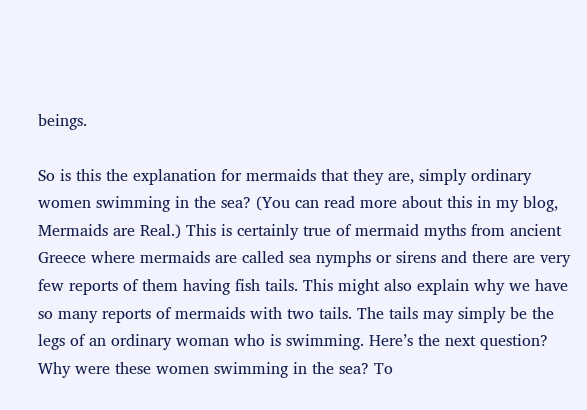beings.

So is this the explanation for mermaids that they are, simply ordinary women swimming in the sea? (You can read more about this in my blog, Mermaids are Real.) This is certainly true of mermaid myths from ancient Greece where mermaids are called sea nymphs or sirens and there are very few reports of them having fish tails. This might also explain why we have so many reports of mermaids with two tails. The tails may simply be the legs of an ordinary woman who is swimming. Here’s the next question? Why were these women swimming in the sea? To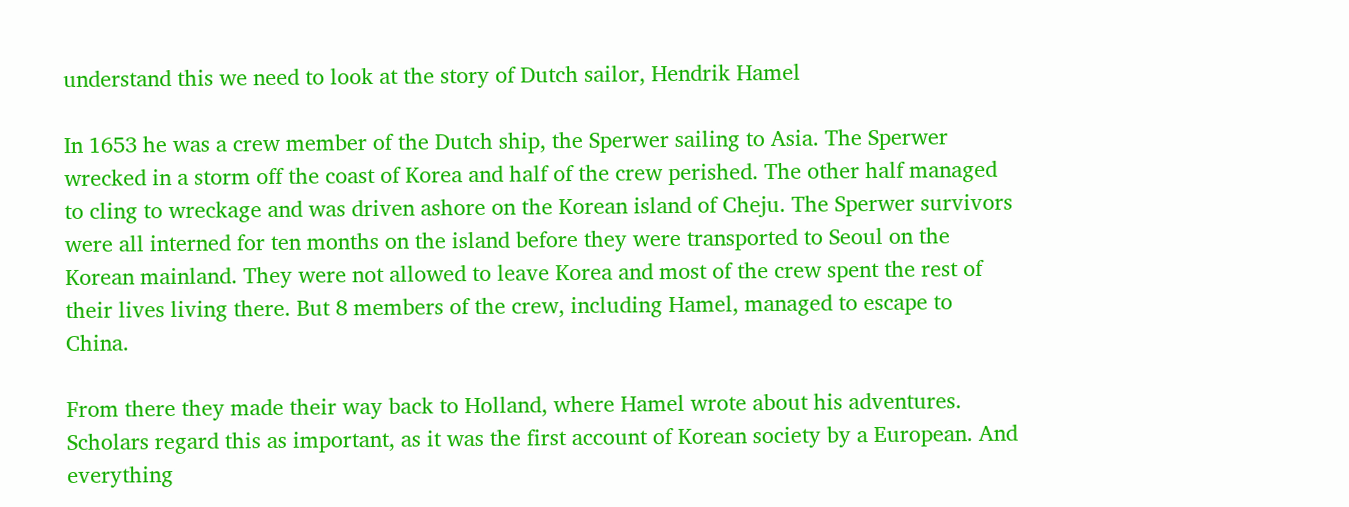understand this we need to look at the story of Dutch sailor, Hendrik Hamel

In 1653 he was a crew member of the Dutch ship, the Sperwer sailing to Asia. The Sperwer wrecked in a storm off the coast of Korea and half of the crew perished. The other half managed to cling to wreckage and was driven ashore on the Korean island of Cheju. The Sperwer survivors were all interned for ten months on the island before they were transported to Seoul on the Korean mainland. They were not allowed to leave Korea and most of the crew spent the rest of their lives living there. But 8 members of the crew, including Hamel, managed to escape to China.

From there they made their way back to Holland, where Hamel wrote about his adventures. Scholars regard this as important, as it was the first account of Korean society by a European. And everything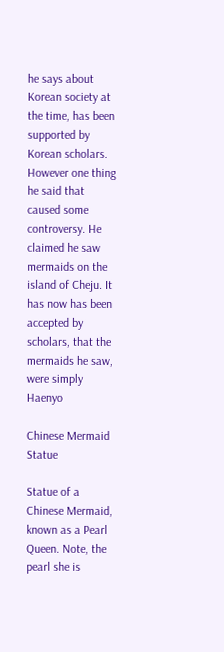he says about Korean society at the time, has been supported by Korean scholars. However one thing he said that caused some controversy. He claimed he saw mermaids on the island of Cheju. It has now has been accepted by scholars, that the mermaids he saw, were simply Haenyo

Chinese Mermaid Statue

Statue of a Chinese Mermaid, known as a Pearl Queen. Note, the pearl she is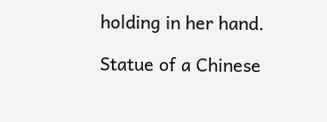holding in her hand.

Statue of a Chinese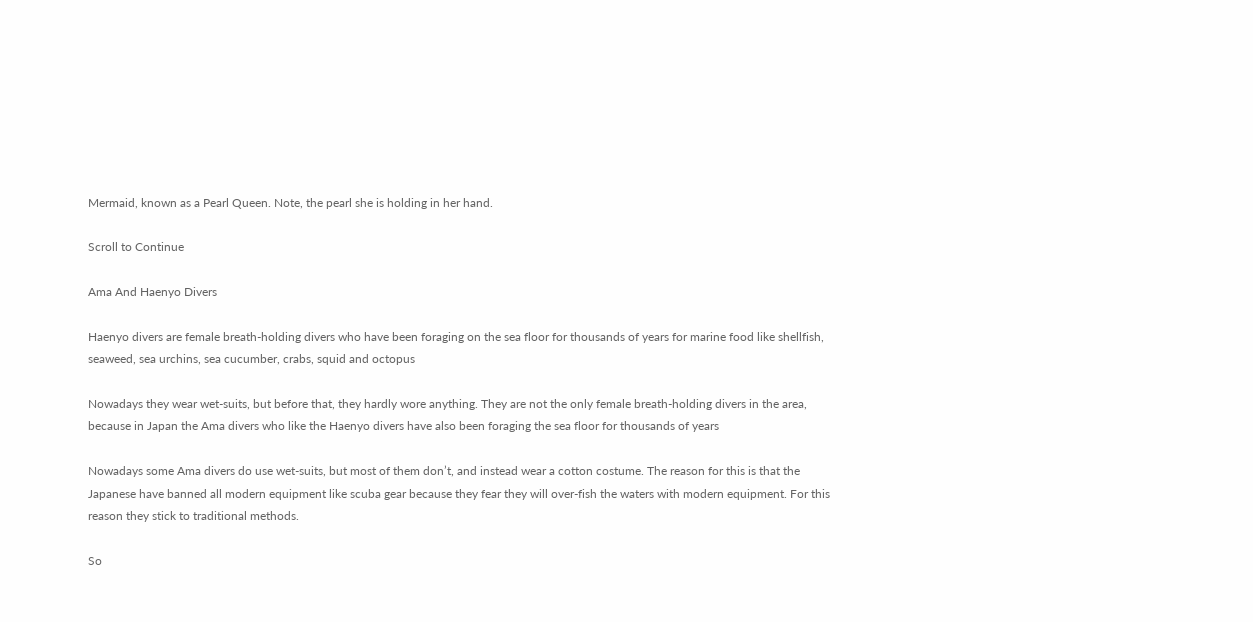Mermaid, known as a Pearl Queen. Note, the pearl she is holding in her hand.

Scroll to Continue

Ama And Haenyo Divers

Haenyo divers are female breath-holding divers who have been foraging on the sea floor for thousands of years for marine food like shellfish, seaweed, sea urchins, sea cucumber, crabs, squid and octopus

Nowadays they wear wet-suits, but before that, they hardly wore anything. They are not the only female breath-holding divers in the area, because in Japan the Ama divers who like the Haenyo divers have also been foraging the sea floor for thousands of years

Nowadays some Ama divers do use wet-suits, but most of them don’t, and instead wear a cotton costume. The reason for this is that the Japanese have banned all modern equipment like scuba gear because they fear they will over-fish the waters with modern equipment. For this reason they stick to traditional methods.

So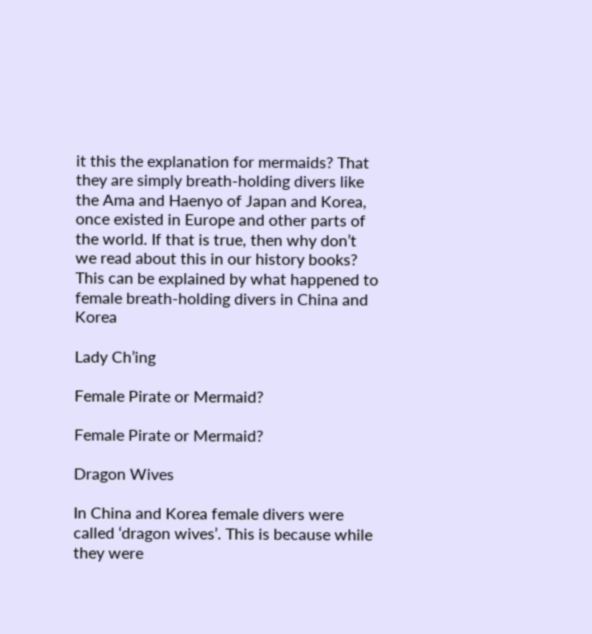it this the explanation for mermaids? That they are simply breath-holding divers like the Ama and Haenyo of Japan and Korea, once existed in Europe and other parts of the world. If that is true, then why don’t we read about this in our history books? This can be explained by what happened to female breath-holding divers in China and Korea

Lady Ch’ing

Female Pirate or Mermaid?

Female Pirate or Mermaid?

Dragon Wives

In China and Korea female divers were called ‘dragon wives’. This is because while they were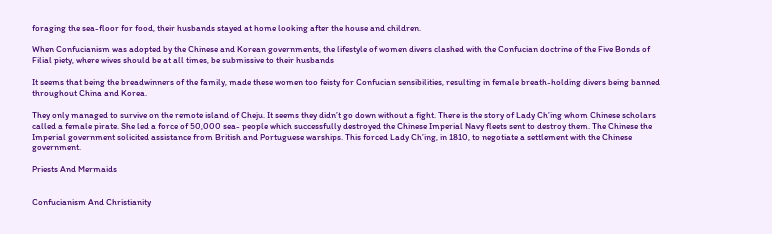foraging the sea-floor for food, their husbands stayed at home looking after the house and children.

When Confucianism was adopted by the Chinese and Korean governments, the lifestyle of women divers clashed with the Confucian doctrine of the Five Bonds of Filial piety, where wives should be at all times, be submissive to their husbands

It seems that being the breadwinners of the family, made these women too feisty for Confucian sensibilities, resulting in female breath-holding divers being banned throughout China and Korea.

They only managed to survive on the remote island of Cheju. It seems they didn’t go down without a fight. There is the story of Lady Ch’ing whom Chinese scholars called a female pirate. She led a force of 50,000 sea- people which successfully destroyed the Chinese Imperial Navy fleets sent to destroy them. The Chinese the Imperial government solicited assistance from British and Portuguese warships. This forced Lady Ch’ing, in 1810, to negotiate a settlement with the Chinese government.

Priests And Mermaids


Confucianism And Christianity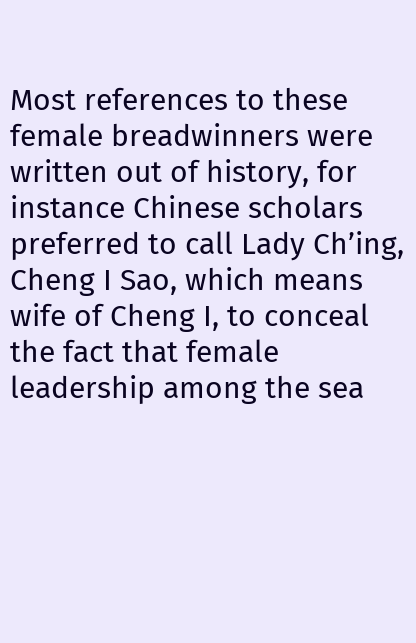Most references to these female breadwinners were written out of history, for instance Chinese scholars preferred to call Lady Ch’ing, Cheng I Sao, which means wife of Cheng I, to conceal the fact that female leadership among the sea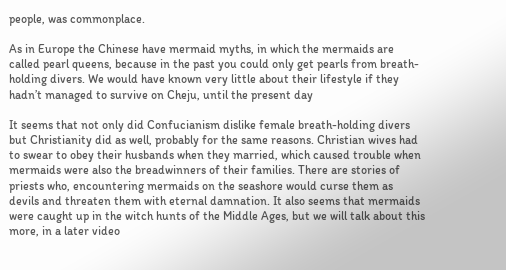people, was commonplace.

As in Europe the Chinese have mermaid myths, in which the mermaids are called pearl queens, because in the past you could only get pearls from breath-holding divers. We would have known very little about their lifestyle if they hadn’t managed to survive on Cheju, until the present day

It seems that not only did Confucianism dislike female breath-holding divers but Christianity did as well, probably for the same reasons. Christian wives had to swear to obey their husbands when they married, which caused trouble when mermaids were also the breadwinners of their families. There are stories of priests who, encountering mermaids on the seashore would curse them as devils and threaten them with eternal damnation. It also seems that mermaids were caught up in the witch hunts of the Middle Ages, but we will talk about this more, in a later video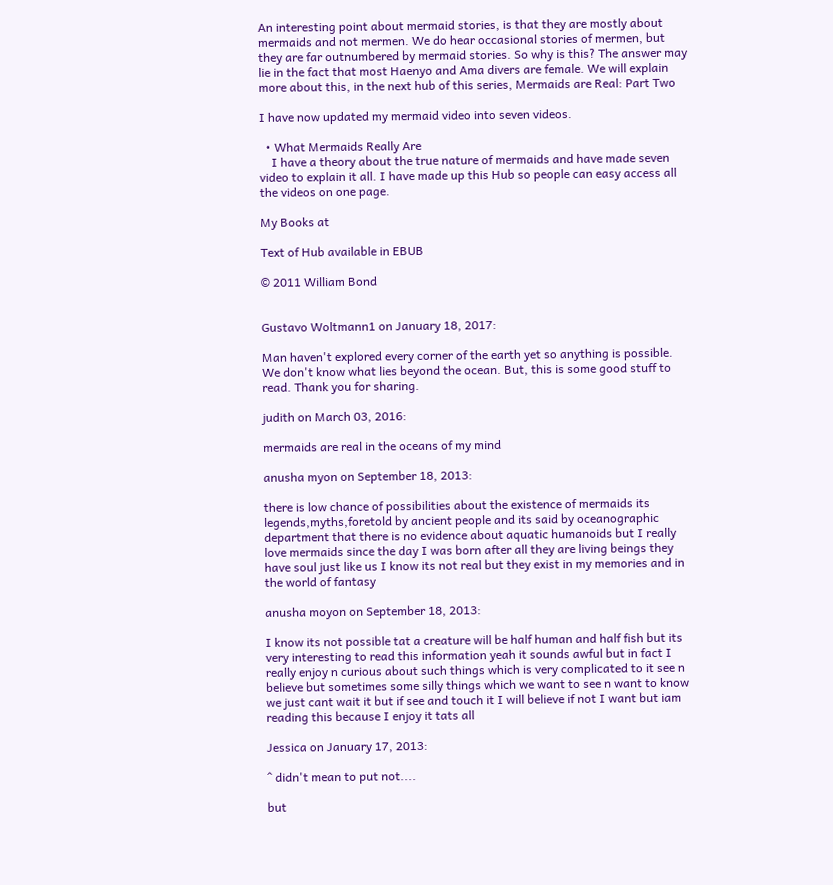An interesting point about mermaid stories, is that they are mostly about mermaids and not mermen. We do hear occasional stories of mermen, but they are far outnumbered by mermaid stories. So why is this? The answer may lie in the fact that most Haenyo and Ama divers are female. We will explain more about this, in the next hub of this series, Mermaids are Real: Part Two

I have now updated my mermaid video into seven videos.

  • What Mermaids Really Are
    I have a theory about the true nature of mermaids and have made seven video to explain it all. I have made up this Hub so people can easy access all the videos on one page.

My Books at

Text of Hub available in EBUB

© 2011 William Bond


Gustavo Woltmann1 on January 18, 2017:

Man haven't explored every corner of the earth yet so anything is possible. We don't know what lies beyond the ocean. But, this is some good stuff to read. Thank you for sharing.

judith on March 03, 2016:

mermaids are real in the oceans of my mind

anusha myon on September 18, 2013:

there is low chance of possibilities about the existence of mermaids its legends,myths,foretold by ancient people and its said by oceanographic department that there is no evidence about aquatic humanoids but I really love mermaids since the day I was born after all they are living beings they have soul just like us I know its not real but they exist in my memories and in the world of fantasy

anusha moyon on September 18, 2013:

I know its not possible tat a creature will be half human and half fish but its very interesting to read this information yeah it sounds awful but in fact I really enjoy n curious about such things which is very complicated to it see n believe but sometimes some silly things which we want to see n want to know we just cant wait it but if see and touch it I will believe if not I want but iam reading this because I enjoy it tats all

Jessica on January 17, 2013:

^ didn't mean to put not....

but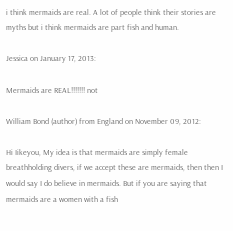i think mermaids are real. A lot of people think their stories are myths but i think mermaids are part fish and human.

Jessica on January 17, 2013:

Mermaids are REAL!!!!!!! not

William Bond (author) from England on November 09, 2012:

Hi Iikeyou, My idea is that mermaids are simply female breathholding divers, if we accept these are mermaids, then then I would say I do believe in mermaids. But if you are saying that mermaids are a women with a fish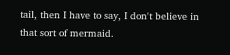tail, then I have to say, I don't believe in that sort of mermaid.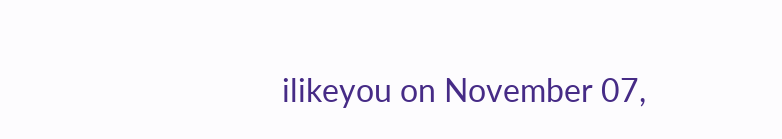ilikeyou on November 07,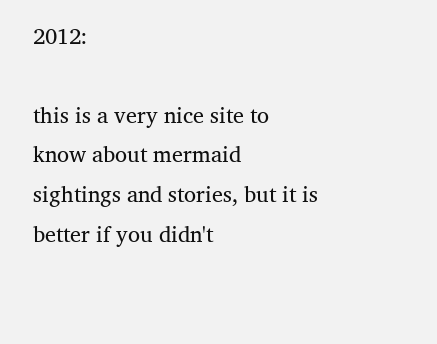2012:

this is a very nice site to know about mermaid sightings and stories, but it is better if you didn't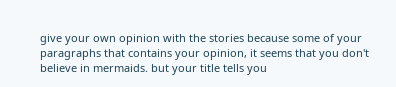give your own opinion with the stories because some of your paragraphs that contains your opinion, it seems that you don't believe in mermaids. but your title tells you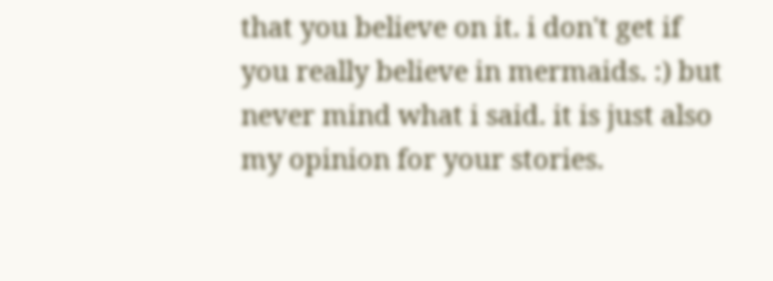that you believe on it. i don't get if you really believe in mermaids. :) but never mind what i said. it is just also my opinion for your stories.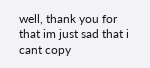well, thank you for that im just sad that i cant copy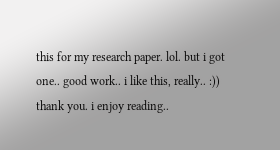this for my research paper. lol. but i got one.. good work.. i like this, really.. :)) thank you. i enjoy reading..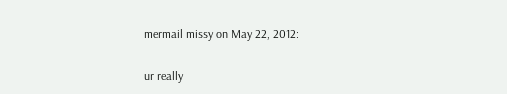mermail missy on May 22, 2012:

ur really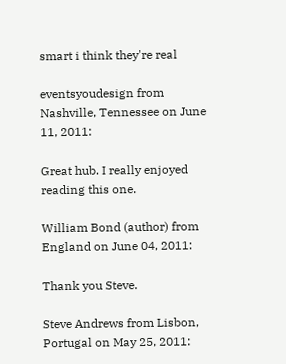smart i think they're real

eventsyoudesign from Nashville, Tennessee on June 11, 2011:

Great hub. I really enjoyed reading this one.

William Bond (author) from England on June 04, 2011:

Thank you Steve.

Steve Andrews from Lisbon, Portugal on May 25, 2011: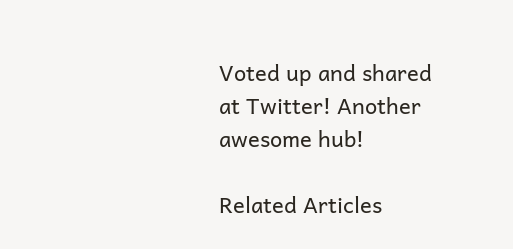Voted up and shared at Twitter! Another awesome hub!

Related Articles